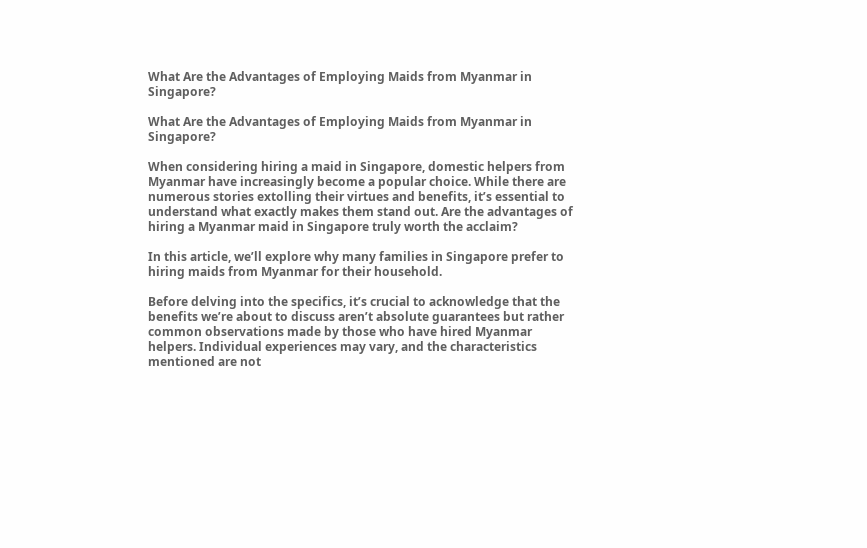What Are the Advantages of Employing Maids from Myanmar in Singapore?

What Are the Advantages of Employing Maids from Myanmar in Singapore?

When considering hiring a maid in Singapore, domestic helpers from Myanmar have increasingly become a popular choice. While there are numerous stories extolling their virtues and benefits, it’s essential to understand what exactly makes them stand out. Are the advantages of hiring a Myanmar maid in Singapore truly worth the acclaim?

In this article, we’ll explore why many families in Singapore prefer to hiring maids from Myanmar for their household.

Before delving into the specifics, it’s crucial to acknowledge that the benefits we’re about to discuss aren’t absolute guarantees but rather common observations made by those who have hired Myanmar helpers. Individual experiences may vary, and the characteristics mentioned are not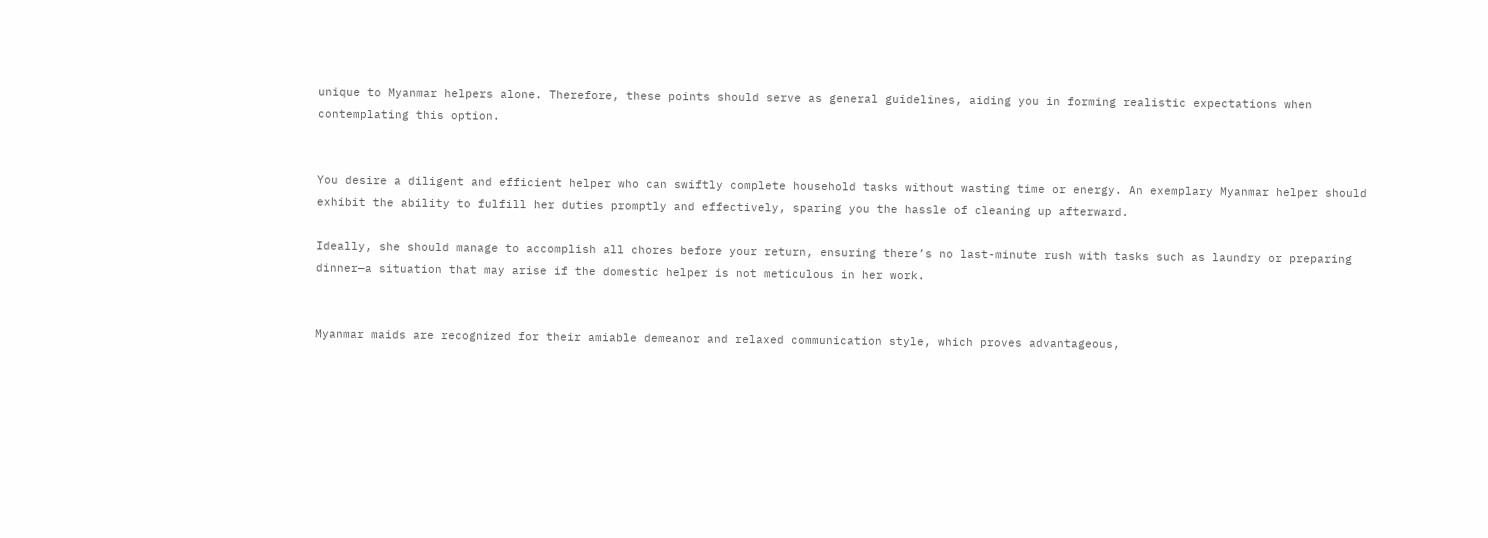unique to Myanmar helpers alone. Therefore, these points should serve as general guidelines, aiding you in forming realistic expectations when contemplating this option.


You desire a diligent and efficient helper who can swiftly complete household tasks without wasting time or energy. An exemplary Myanmar helper should exhibit the ability to fulfill her duties promptly and effectively, sparing you the hassle of cleaning up afterward.

Ideally, she should manage to accomplish all chores before your return, ensuring there’s no last-minute rush with tasks such as laundry or preparing dinner—a situation that may arise if the domestic helper is not meticulous in her work.


Myanmar maids are recognized for their amiable demeanor and relaxed communication style, which proves advantageous,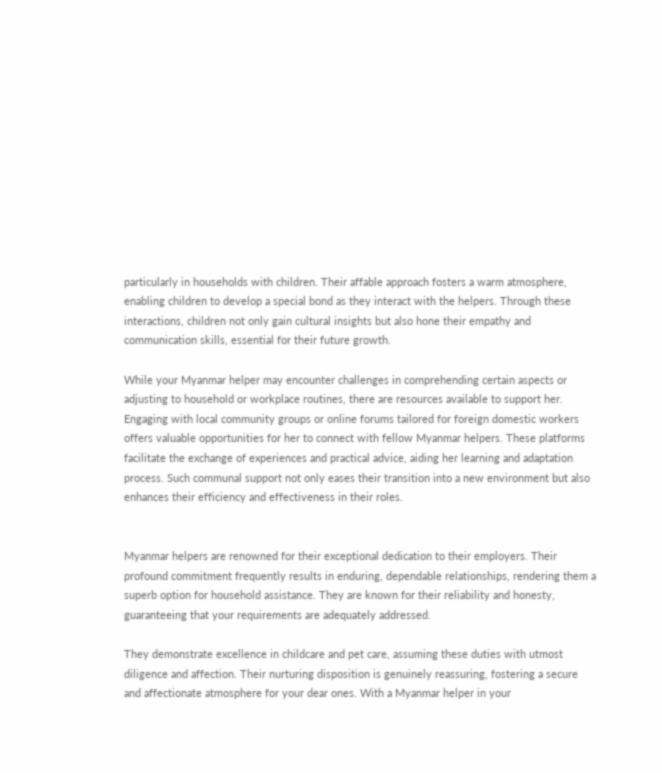particularly in households with children. Their affable approach fosters a warm atmosphere, enabling children to develop a special bond as they interact with the helpers. Through these interactions, children not only gain cultural insights but also hone their empathy and communication skills, essential for their future growth.

While your Myanmar helper may encounter challenges in comprehending certain aspects or adjusting to household or workplace routines, there are resources available to support her. Engaging with local community groups or online forums tailored for foreign domestic workers offers valuable opportunities for her to connect with fellow Myanmar helpers. These platforms facilitate the exchange of experiences and practical advice, aiding her learning and adaptation process. Such communal support not only eases their transition into a new environment but also enhances their efficiency and effectiveness in their roles.


Myanmar helpers are renowned for their exceptional dedication to their employers. Their profound commitment frequently results in enduring, dependable relationships, rendering them a superb option for household assistance. They are known for their reliability and honesty, guaranteeing that your requirements are adequately addressed.

They demonstrate excellence in childcare and pet care, assuming these duties with utmost diligence and affection. Their nurturing disposition is genuinely reassuring, fostering a secure and affectionate atmosphere for your dear ones. With a Myanmar helper in your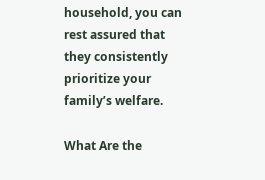household, you can rest assured that they consistently prioritize your family’s welfare.

What Are the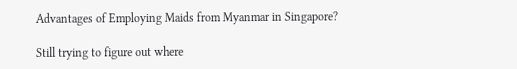Advantages of Employing Maids from Myanmar in Singapore?

Still trying to figure out where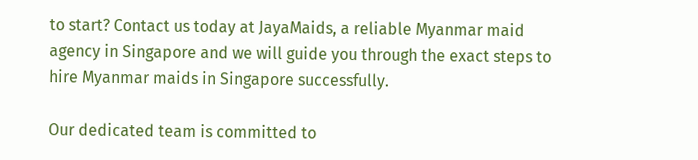to start? Contact us today at JayaMaids, a reliable Myanmar maid agency in Singapore and we will guide you through the exact steps to hire Myanmar maids in Singapore successfully.

Our dedicated team is committed to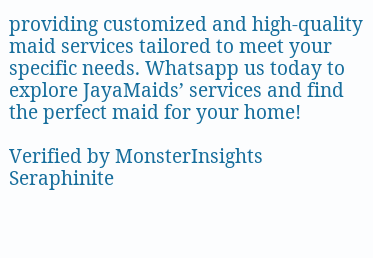providing customized and high-quality maid services tailored to meet your specific needs. Whatsapp us today to explore JayaMaids’ services and find the perfect maid for your home!

Verified by MonsterInsights
Seraphinite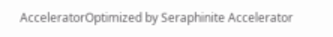AcceleratorOptimized by Seraphinite Accelerator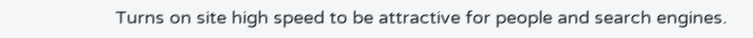Turns on site high speed to be attractive for people and search engines.